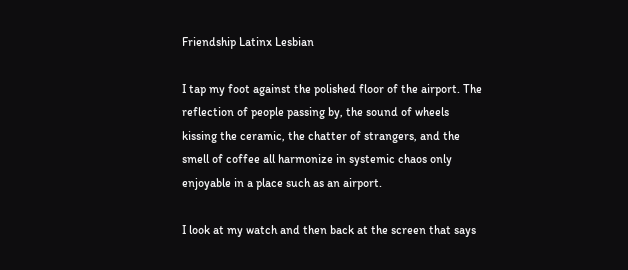Friendship Latinx Lesbian

I tap my foot against the polished floor of the airport. The reflection of people passing by, the sound of wheels kissing the ceramic, the chatter of strangers, and the smell of coffee all harmonize in systemic chaos only enjoyable in a place such as an airport.

I look at my watch and then back at the screen that says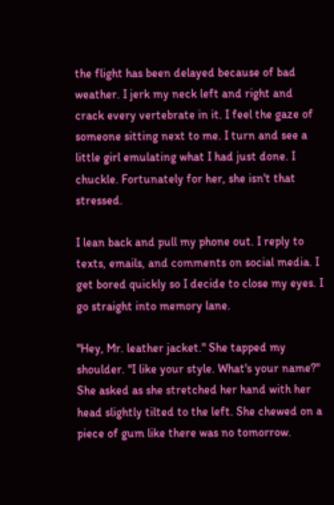the flight has been delayed because of bad weather. I jerk my neck left and right and crack every vertebrate in it. I feel the gaze of someone sitting next to me. I turn and see a little girl emulating what I had just done. I chuckle. Fortunately for her, she isn't that stressed.

I lean back and pull my phone out. I reply to texts, emails, and comments on social media. I get bored quickly so I decide to close my eyes. I go straight into memory lane.

"Hey, Mr. leather jacket." She tapped my shoulder. "I like your style. What's your name?" She asked as she stretched her hand with her head slightly tilted to the left. She chewed on a piece of gum like there was no tomorrow.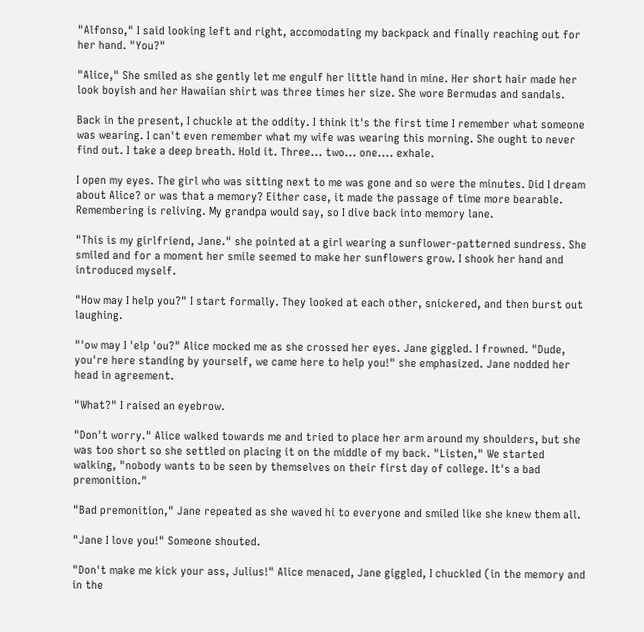"Alfonso," I said looking left and right, accomodating my backpack and finally reaching out for her hand. "You?"

"Alice," She smiled as she gently let me engulf her little hand in mine. Her short hair made her look boyish and her Hawaiian shirt was three times her size. She wore Bermudas and sandals.

Back in the present, I chuckle at the oddity. I think it's the first time I remember what someone was wearing. I can't even remember what my wife was wearing this morning. She ought to never find out. I take a deep breath. Hold it. Three... two... one.... exhale.

I open my eyes. The girl who was sitting next to me was gone and so were the minutes. Did I dream about Alice? or was that a memory? Either case, it made the passage of time more bearable. Remembering is reliving. My grandpa would say, so I dive back into memory lane.

"This is my girlfriend, Jane." she pointed at a girl wearing a sunflower-patterned sundress. She smiled and for a moment her smile seemed to make her sunflowers grow. I shook her hand and introduced myself.

"How may I help you?" I start formally. They looked at each other, snickered, and then burst out laughing.

"'ow may I 'elp 'ou?" Alice mocked me as she crossed her eyes. Jane giggled. I frowned. "Dude, you're here standing by yourself, we came here to help you!" she emphasized. Jane nodded her head in agreement.

"What?" I raised an eyebrow.

"Don't worry." Alice walked towards me and tried to place her arm around my shoulders, but she was too short so she settled on placing it on the middle of my back. "Listen," We started walking, "nobody wants to be seen by themselves on their first day of college. It's a bad premonition."

"Bad premonition," Jane repeated as she waved hi to everyone and smiled like she knew them all.

"Jane I love you!" Someone shouted.

"Don't make me kick your ass, Julius!" Alice menaced, Jane giggled, I chuckled (in the memory and in the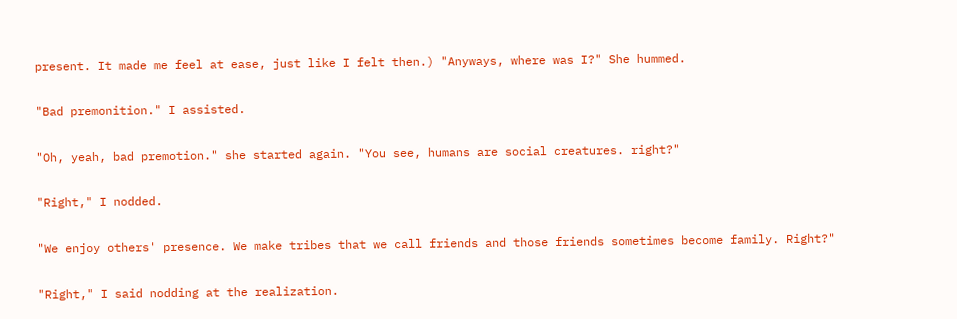present. It made me feel at ease, just like I felt then.) "Anyways, where was I?" She hummed.

"Bad premonition." I assisted.

"Oh, yeah, bad premotion." she started again. "You see, humans are social creatures. right?"

"Right," I nodded.

"We enjoy others' presence. We make tribes that we call friends and those friends sometimes become family. Right?"

"Right," I said nodding at the realization.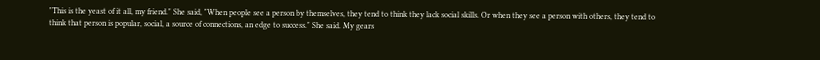"This is the yeast of it all, my friend." She said, "When people see a person by themselves, they tend to think they lack social skills. Or when they see a person with others, they tend to think that person is popular, social, a source of connections, an edge to success." She said. My gears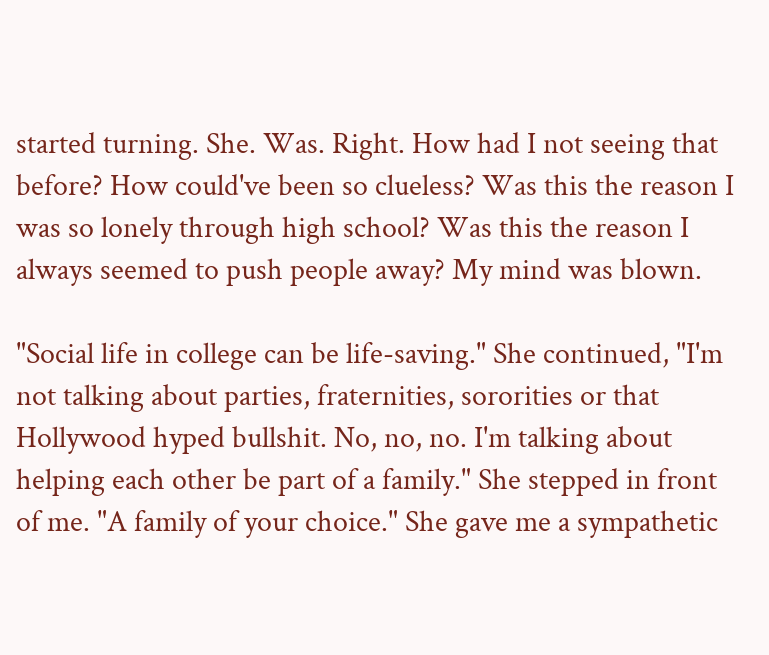started turning. She. Was. Right. How had I not seeing that before? How could've been so clueless? Was this the reason I was so lonely through high school? Was this the reason I always seemed to push people away? My mind was blown.

"Social life in college can be life-saving." She continued, "I'm not talking about parties, fraternities, sororities or that Hollywood hyped bullshit. No, no, no. I'm talking about helping each other be part of a family." She stepped in front of me. "A family of your choice." She gave me a sympathetic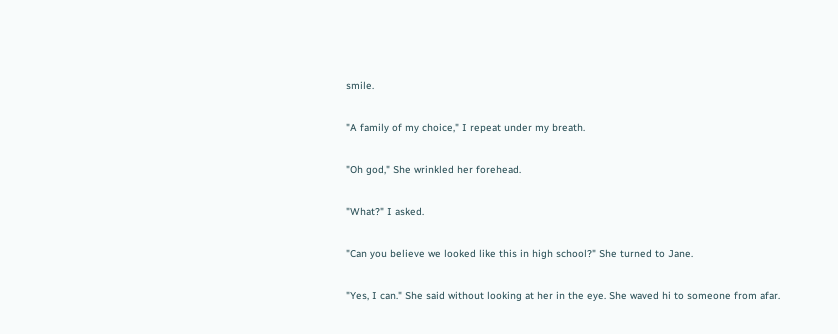smile.

"A family of my choice," I repeat under my breath.

"Oh god," She wrinkled her forehead.

"What?" I asked.

"Can you believe we looked like this in high school?" She turned to Jane.

"Yes, I can." She said without looking at her in the eye. She waved hi to someone from afar.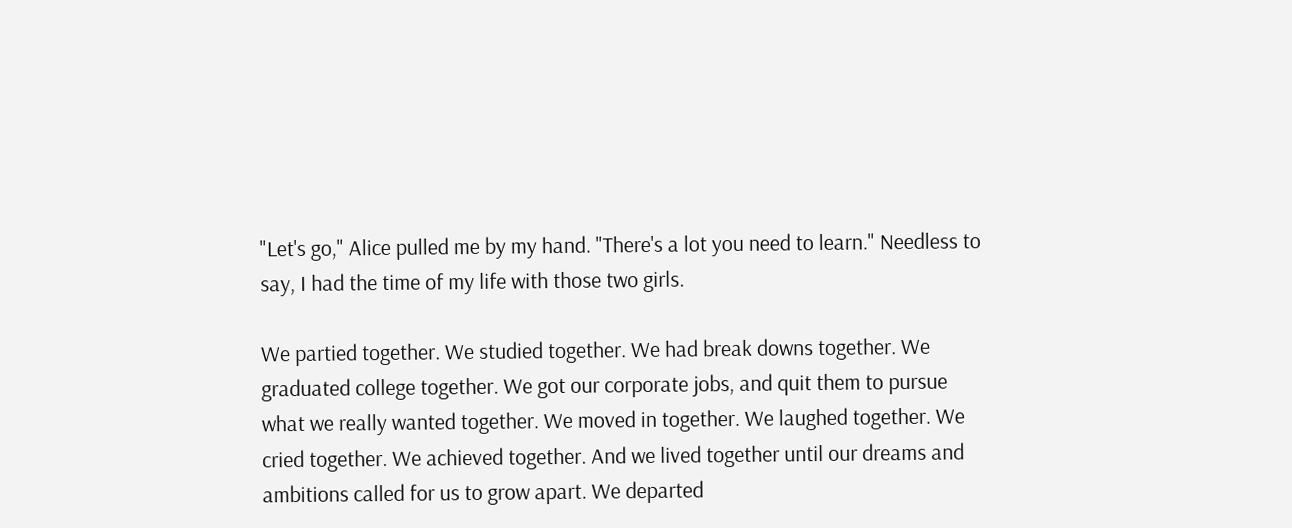"Let's go," Alice pulled me by my hand. "There's a lot you need to learn." Needless to say, I had the time of my life with those two girls.

We partied together. We studied together. We had break downs together. We graduated college together. We got our corporate jobs, and quit them to pursue what we really wanted together. We moved in together. We laughed together. We cried together. We achieved together. And we lived together until our dreams and ambitions called for us to grow apart. We departed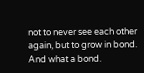not to never see each other again, but to grow in bond. And what a bond.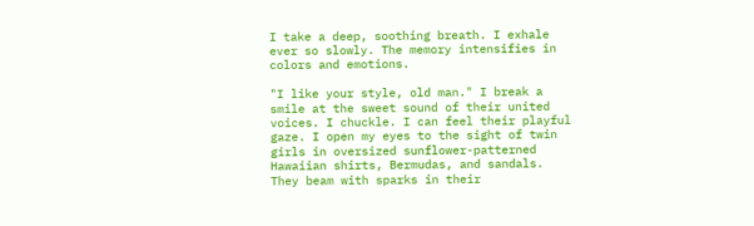I take a deep, soothing breath. I exhale ever so slowly. The memory intensifies in colors and emotions.

"I like your style, old man." I break a smile at the sweet sound of their united voices. I chuckle. I can feel their playful gaze. I open my eyes to the sight of twin girls in oversized sunflower-patterned Hawaiian shirts, Bermudas, and sandals. They beam with sparks in their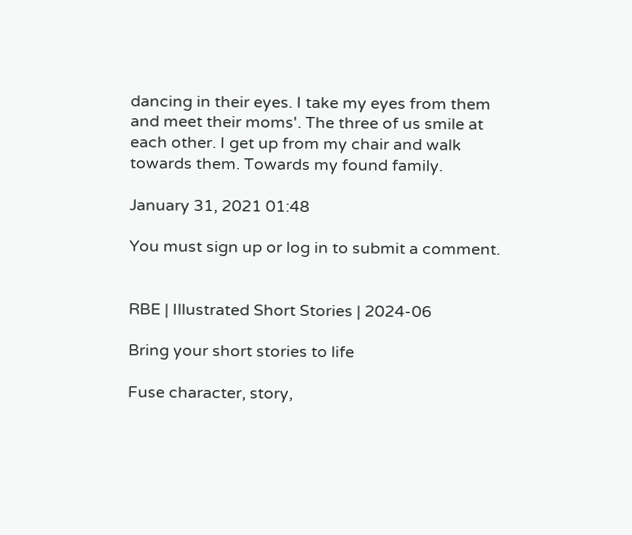dancing in their eyes. I take my eyes from them and meet their moms'. The three of us smile at each other. I get up from my chair and walk towards them. Towards my found family.

January 31, 2021 01:48

You must sign up or log in to submit a comment.


RBE | Illustrated Short Stories | 2024-06

Bring your short stories to life

Fuse character, story,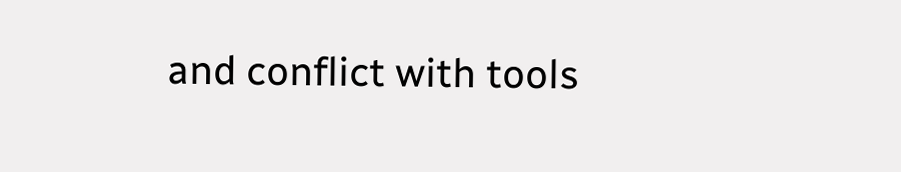and conflict with tools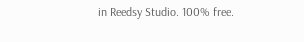in Reedsy Studio. 100% free.